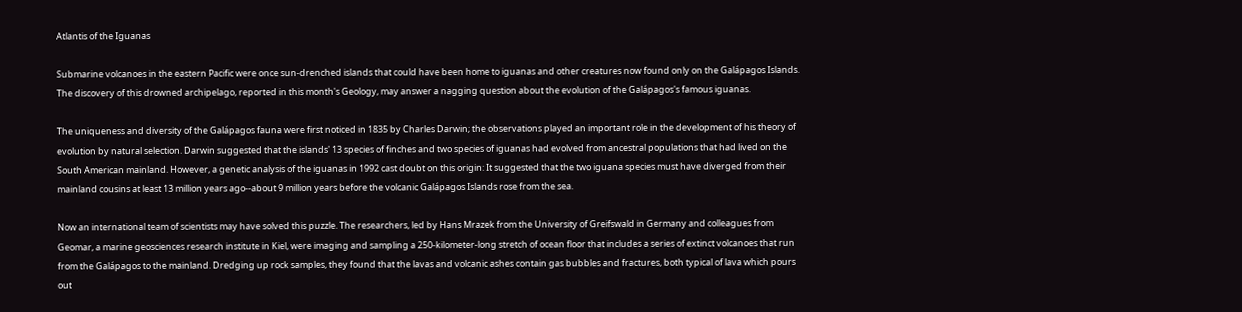Atlantis of the Iguanas

Submarine volcanoes in the eastern Pacific were once sun-drenched islands that could have been home to iguanas and other creatures now found only on the Galápagos Islands. The discovery of this drowned archipelago, reported in this month's Geology, may answer a nagging question about the evolution of the Galápagos's famous iguanas.

The uniqueness and diversity of the Galápagos fauna were first noticed in 1835 by Charles Darwin; the observations played an important role in the development of his theory of evolution by natural selection. Darwin suggested that the islands' 13 species of finches and two species of iguanas had evolved from ancestral populations that had lived on the South American mainland. However, a genetic analysis of the iguanas in 1992 cast doubt on this origin: It suggested that the two iguana species must have diverged from their mainland cousins at least 13 million years ago--about 9 million years before the volcanic Galápagos Islands rose from the sea.

Now an international team of scientists may have solved this puzzle. The researchers, led by Hans Mrazek from the University of Greifswald in Germany and colleagues from Geomar, a marine geosciences research institute in Kiel, were imaging and sampling a 250-kilometer-long stretch of ocean floor that includes a series of extinct volcanoes that run from the Galápagos to the mainland. Dredging up rock samples, they found that the lavas and volcanic ashes contain gas bubbles and fractures, both typical of lava which pours out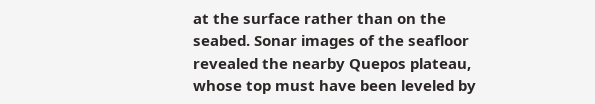at the surface rather than on the seabed. Sonar images of the seafloor revealed the nearby Quepos plateau, whose top must have been leveled by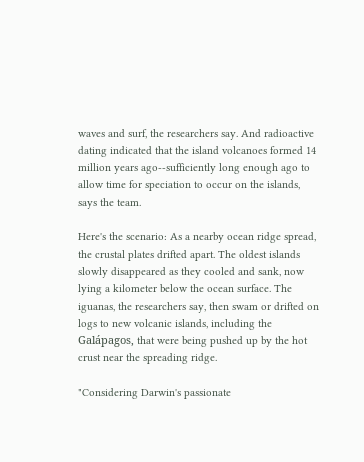waves and surf, the researchers say. And radioactive dating indicated that the island volcanoes formed 14 million years ago--sufficiently long enough ago to allow time for speciation to occur on the islands, says the team.

Here's the scenario: As a nearby ocean ridge spread, the crustal plates drifted apart. The oldest islands slowly disappeared as they cooled and sank, now lying a kilometer below the ocean surface. The iguanas, the researchers say, then swam or drifted on logs to new volcanic islands, including the Galápagos, that were being pushed up by the hot crust near the spreading ridge.

"Considering Darwin's passionate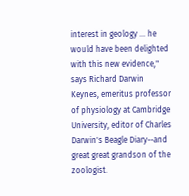interest in geology ... he would have been delighted with this new evidence," says Richard Darwin Keynes, emeritus professor of physiology at Cambridge University, editor of Charles Darwin's Beagle Diary--and great great grandson of the zoologist.